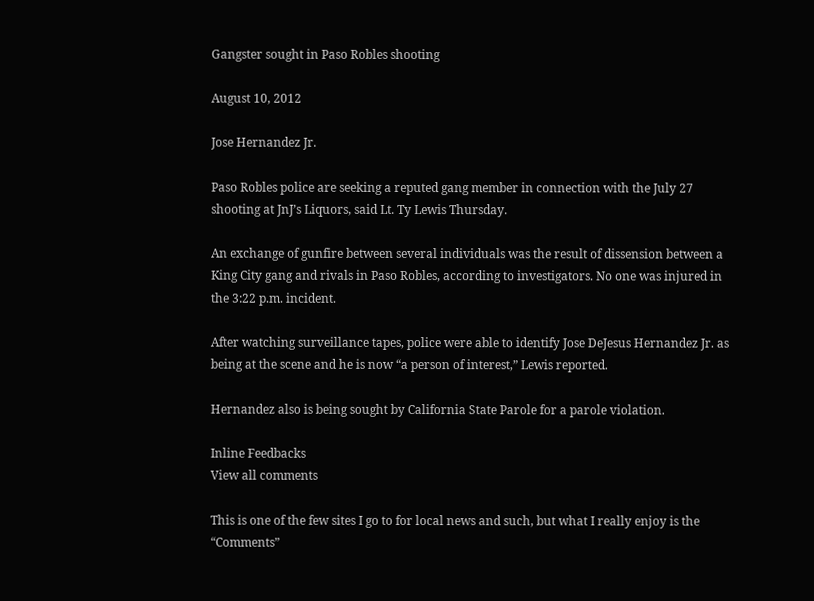Gangster sought in Paso Robles shooting

August 10, 2012

Jose Hernandez Jr.

Paso Robles police are seeking a reputed gang member in connection with the July 27 shooting at JnJ’s Liquors, said Lt. Ty Lewis Thursday.

An exchange of gunfire between several individuals was the result of dissension between a King City gang and rivals in Paso Robles, according to investigators. No one was injured in the 3:22 p.m. incident.

After watching surveillance tapes, police were able to identify Jose DeJesus Hernandez Jr. as being at the scene and he is now “a person of interest,” Lewis reported.

Hernandez also is being sought by California State Parole for a parole violation.

Inline Feedbacks
View all comments

This is one of the few sites I go to for local news and such, but what I really enjoy is the “Comments”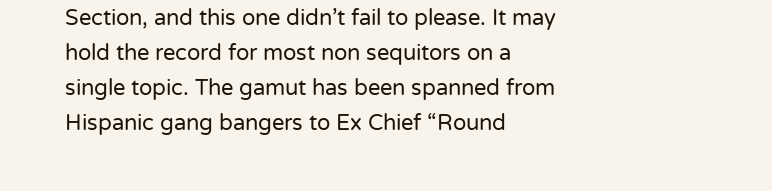Section, and this one didn’t fail to please. It may hold the record for most non sequitors on a single topic. The gamut has been spanned from Hispanic gang bangers to Ex Chief “Round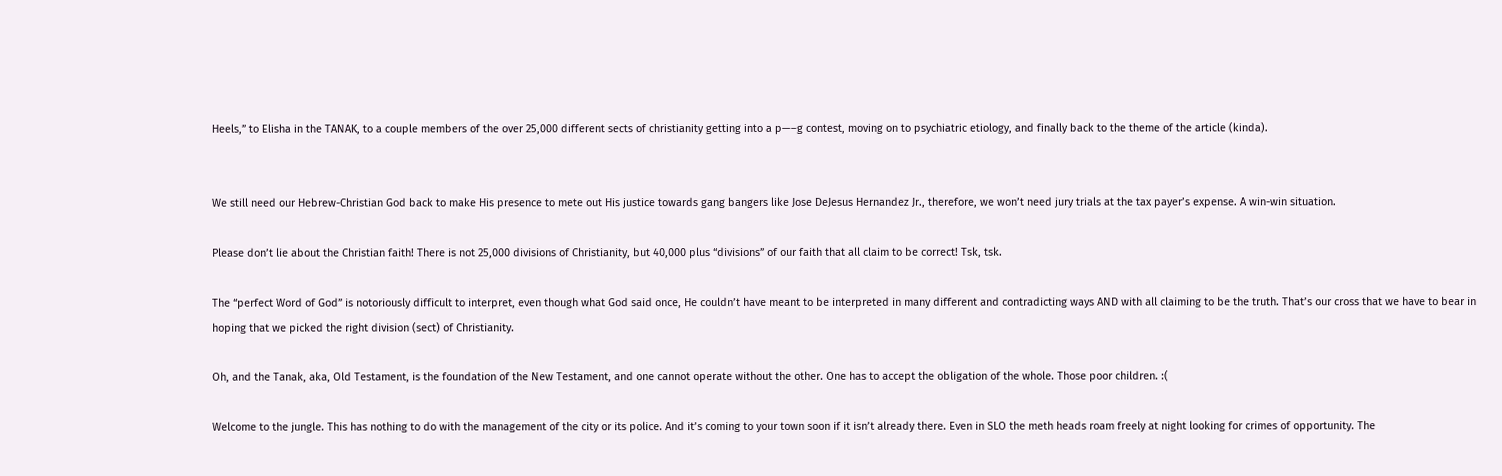Heels,” to Elisha in the TANAK, to a couple members of the over 25,000 different sects of christianity getting into a p—–g contest, moving on to psychiatric etiology, and finally back to the theme of the article (kinda).


We still need our Hebrew-Christian God back to make His presence to mete out His justice towards gang bangers like Jose DeJesus Hernandez Jr., therefore, we won’t need jury trials at the tax payer’s expense. A win-win situation.

Please don’t lie about the Christian faith! There is not 25,000 divisions of Christianity, but 40,000 plus “divisions” of our faith that all claim to be correct! Tsk, tsk.

The “perfect Word of God” is notoriously difficult to interpret, even though what God said once, He couldn’t have meant to be interpreted in many different and contradicting ways AND with all claiming to be the truth. That’s our cross that we have to bear in hoping that we picked the right division (sect) of Christianity.

Oh, and the Tanak, aka, Old Testament, is the foundation of the New Testament, and one cannot operate without the other. One has to accept the obligation of the whole. Those poor children. :(

Welcome to the jungle. This has nothing to do with the management of the city or its police. And it’s coming to your town soon if it isn’t already there. Even in SLO the meth heads roam freely at night looking for crimes of opportunity. The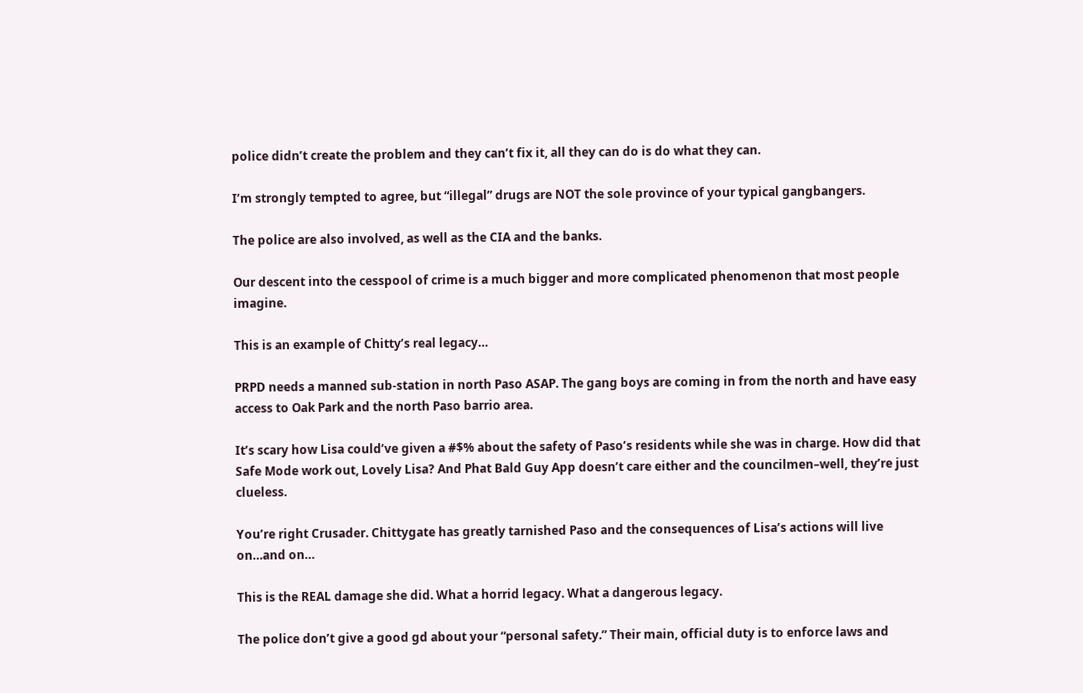police didn’t create the problem and they can’t fix it, all they can do is do what they can.

I’m strongly tempted to agree, but “illegal” drugs are NOT the sole province of your typical gangbangers.

The police are also involved, as well as the CIA and the banks.

Our descent into the cesspool of crime is a much bigger and more complicated phenomenon that most people imagine.

This is an example of Chitty’s real legacy…

PRPD needs a manned sub-station in north Paso ASAP. The gang boys are coming in from the north and have easy access to Oak Park and the north Paso barrio area.

It’s scary how Lisa could’ve given a #$% about the safety of Paso’s residents while she was in charge. How did that Safe Mode work out, Lovely Lisa? And Phat Bald Guy App doesn’t care either and the councilmen–well, they’re just clueless.

You’re right Crusader. Chittygate has greatly tarnished Paso and the consequences of Lisa’s actions will live on…and on…

This is the REAL damage she did. What a horrid legacy. What a dangerous legacy.

The police don’t give a good gd about your “personal safety.” Their main, official duty is to enforce laws and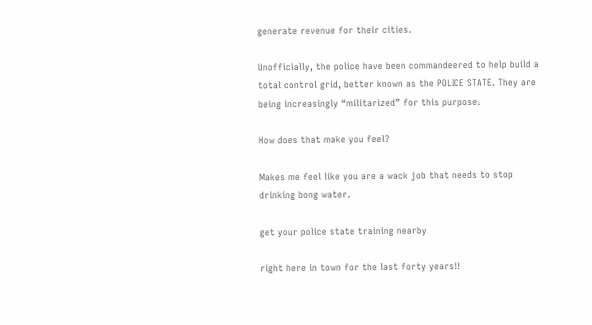generate revenue for their cities.

Unofficially, the police have been commandeered to help build a total control grid, better known as the POLICE STATE. They are being increasingly “militarized” for this purpose.

How does that make you feel?

Makes me feel like you are a wack job that needs to stop drinking bong water.

get your police state training nearby

right here in town for the last forty years!!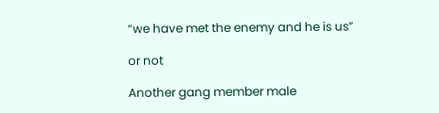“we have met the enemy and he is us”

or not

Another gang member male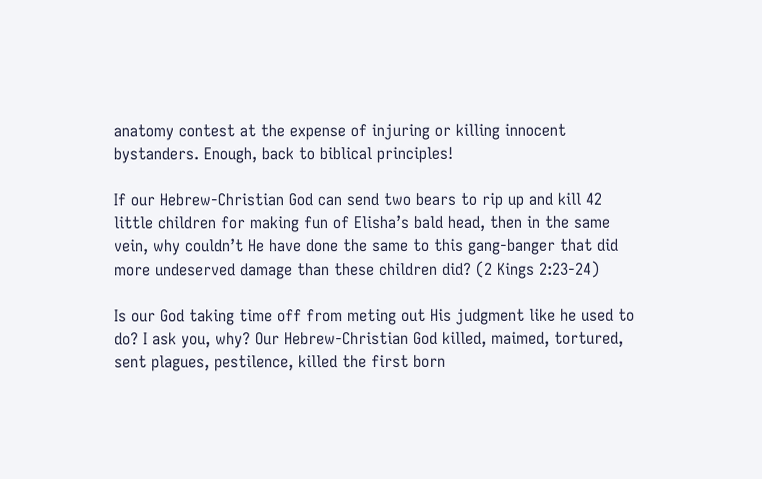anatomy contest at the expense of injuring or killing innocent bystanders. Enough, back to biblical principles!

If our Hebrew-Christian God can send two bears to rip up and kill 42 little children for making fun of Elisha’s bald head, then in the same vein, why couldn’t He have done the same to this gang-banger that did more undeserved damage than these children did? (2 Kings 2:23-24)

Is our God taking time off from meting out His judgment like he used to do? I ask you, why? Our Hebrew-Christian God killed, maimed, tortured, sent plagues, pestilence, killed the first born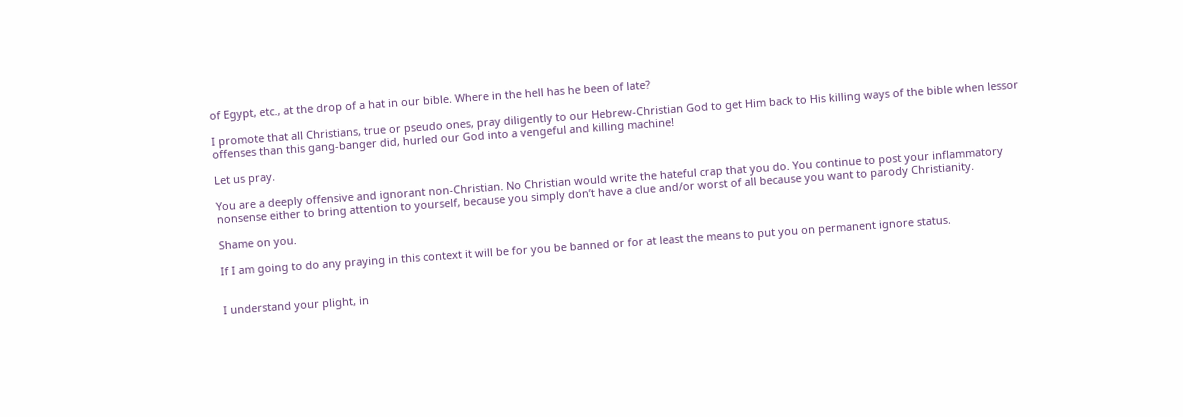of Egypt, etc., at the drop of a hat in our bible. Where in the hell has he been of late?

I promote that all Christians, true or pseudo ones, pray diligently to our Hebrew-Christian God to get Him back to His killing ways of the bible when lessor offenses than this gang-banger did, hurled our God into a vengeful and killing machine!

Let us pray.

You are a deeply offensive and ignorant non-Christian. No Christian would write the hateful crap that you do. You continue to post your inflammatory nonsense either to bring attention to yourself, because you simply don’t have a clue and/or worst of all because you want to parody Christianity.

Shame on you.

If I am going to do any praying in this context it will be for you be banned or for at least the means to put you on permanent ignore status.


I understand your plight, in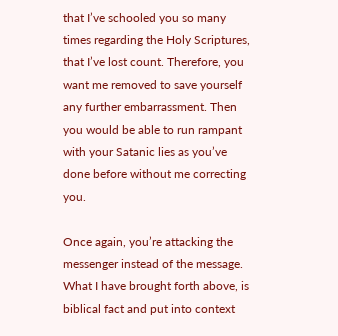that I’ve schooled you so many times regarding the Holy Scriptures, that I’ve lost count. Therefore, you want me removed to save yourself any further embarrassment. Then you would be able to run rampant with your Satanic lies as you’ve done before without me correcting you.

Once again, you’re attacking the messenger instead of the message. What I have brought forth above, is biblical fact and put into context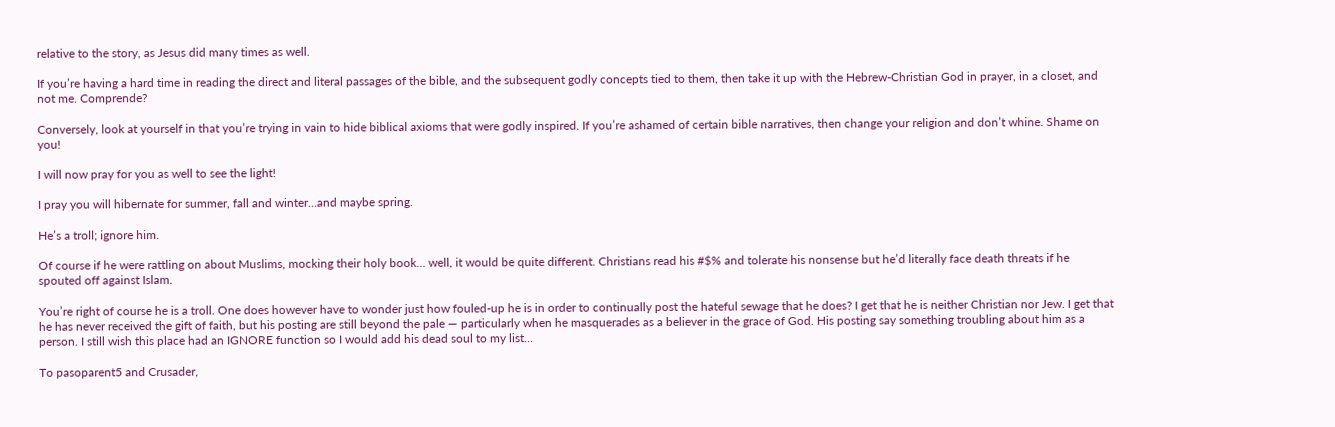relative to the story, as Jesus did many times as well.

If you’re having a hard time in reading the direct and literal passages of the bible, and the subsequent godly concepts tied to them, then take it up with the Hebrew-Christian God in prayer, in a closet, and not me. Comprende?

Conversely, look at yourself in that you’re trying in vain to hide biblical axioms that were godly inspired. If you’re ashamed of certain bible narratives, then change your religion and don’t whine. Shame on you!

I will now pray for you as well to see the light!

I pray you will hibernate for summer, fall and winter…and maybe spring.

He’s a troll; ignore him.

Of course if he were rattling on about Muslims, mocking their holy book… well, it would be quite different. Christians read his #$% and tolerate his nonsense but he’d literally face death threats if he spouted off against Islam.

You’re right of course he is a troll. One does however have to wonder just how fouled-up he is in order to continually post the hateful sewage that he does? I get that he is neither Christian nor Jew. I get that he has never received the gift of faith, but his posting are still beyond the pale — particularly when he masquerades as a believer in the grace of God. His posting say something troubling about him as a person. I still wish this place had an IGNORE function so I would add his dead soul to my list…

To pasoparent5 and Crusader,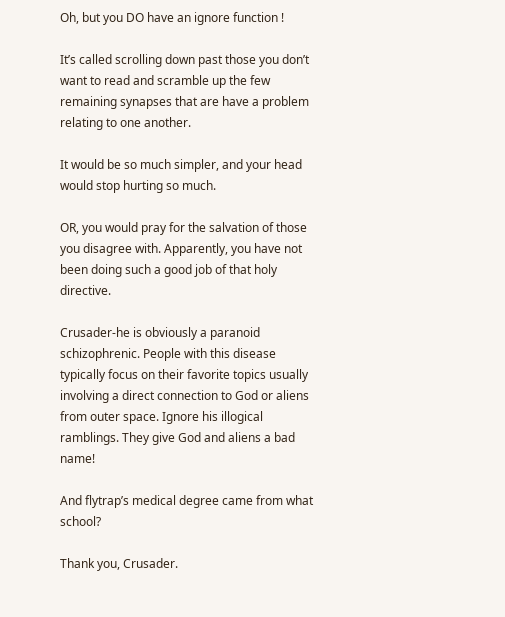Oh, but you DO have an ignore function !

It’s called scrolling down past those you don’t want to read and scramble up the few remaining synapses that are have a problem relating to one another.

It would be so much simpler, and your head would stop hurting so much.

OR, you would pray for the salvation of those you disagree with. Apparently, you have not been doing such a good job of that holy directive.

Crusader-he is obviously a paranoid schizophrenic. People with this disease typically focus on their favorite topics usually involving a direct connection to God or aliens from outer space. Ignore his illogical ramblings. They give God and aliens a bad name!

And flytrap’s medical degree came from what school?

Thank you, Crusader.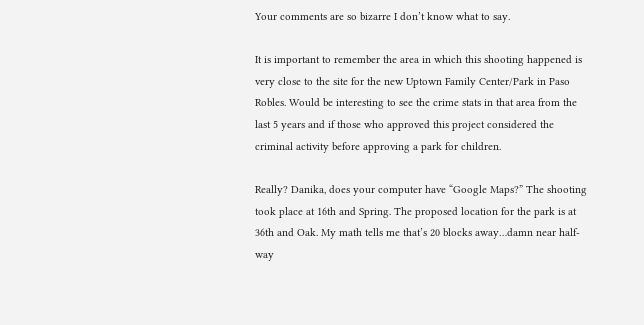Your comments are so bizarre I don’t know what to say.

It is important to remember the area in which this shooting happened is very close to the site for the new Uptown Family Center/Park in Paso Robles. Would be interesting to see the crime stats in that area from the last 5 years and if those who approved this project considered the criminal activity before approving a park for children.

Really? Danika, does your computer have “Google Maps?” The shooting took place at 16th and Spring. The proposed location for the park is at 36th and Oak. My math tells me that’s 20 blocks away…damn near half-way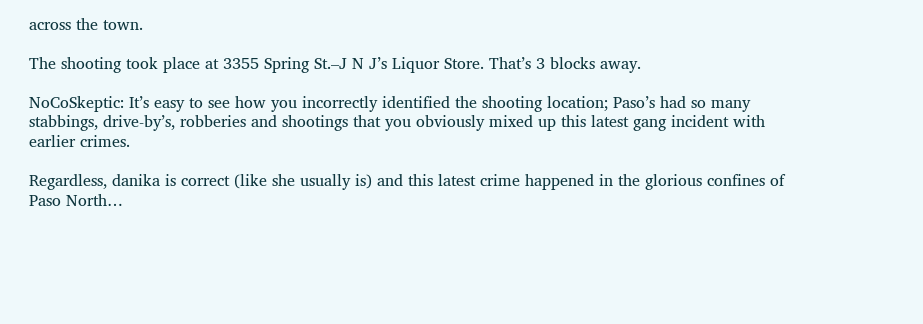across the town.

The shooting took place at 3355 Spring St.–J N J’s Liquor Store. That’s 3 blocks away.

NoCoSkeptic: It’s easy to see how you incorrectly identified the shooting location; Paso’s had so many stabbings, drive-by’s, robberies and shootings that you obviously mixed up this latest gang incident with earlier crimes.

Regardless, danika is correct (like she usually is) and this latest crime happened in the glorious confines of Paso North…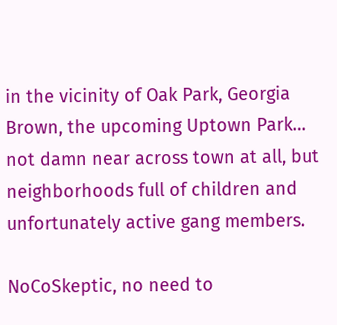in the vicinity of Oak Park, Georgia Brown, the upcoming Uptown Park… not damn near across town at all, but neighborhoods full of children and unfortunately active gang members.

NoCoSkeptic, no need to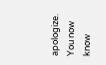apologize. You now know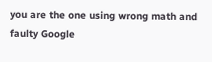you are the one using wrong math and faulty Google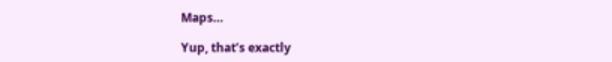Maps…

Yup, that’s exactly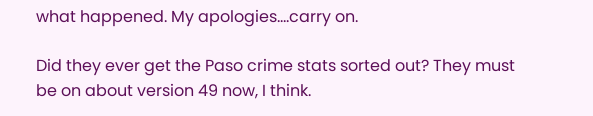what happened. My apologies….carry on.

Did they ever get the Paso crime stats sorted out? They must be on about version 49 now, I think.